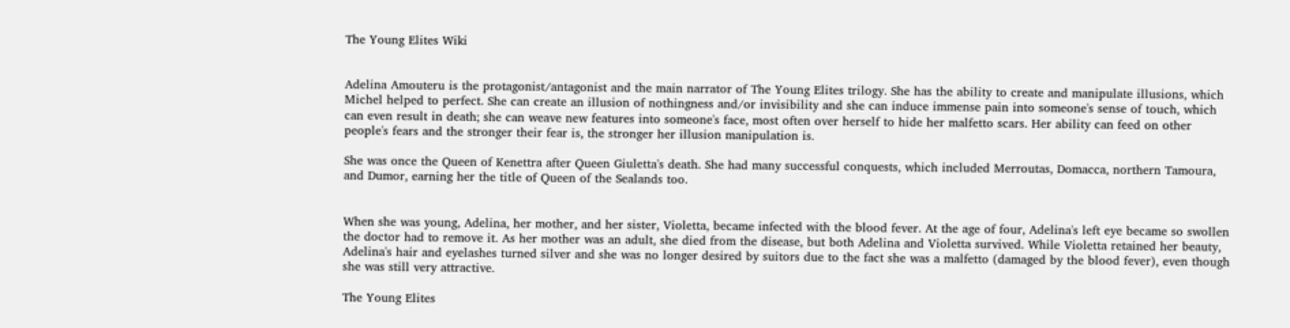The Young Elites Wiki


Adelina Amouteru is the protagonist/antagonist and the main narrator of The Young Elites trilogy. She has the ability to create and manipulate illusions, which Michel helped to perfect. She can create an illusion of nothingness and/or invisibility and she can induce immense pain into someone's sense of touch, which can even result in death; she can weave new features into someone's face, most often over herself to hide her malfetto scars. Her ability can feed on other people's fears and the stronger their fear is, the stronger her illusion manipulation is.

She was once the Queen of Kenettra after Queen Giuletta's death. She had many successful conquests, which included Merroutas, Domacca, northern Tamoura, and Dumor, earning her the title of Queen of the Sealands too.


When she was young, Adelina, her mother, and her sister, Violetta, became infected with the blood fever. At the age of four, Adelina's left eye became so swollen the doctor had to remove it. As her mother was an adult, she died from the disease, but both Adelina and Violetta survived. While Violetta retained her beauty, Adelina's hair and eyelashes turned silver and she was no longer desired by suitors due to the fact she was a malfetto (damaged by the blood fever), even though she was still very attractive.

The Young Elites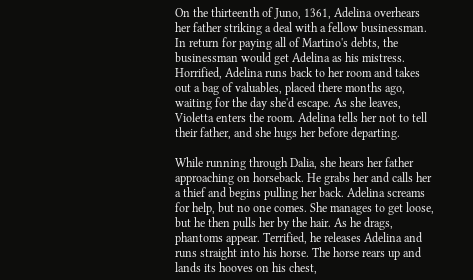On the thirteenth of Juno, 1361, Adelina overhears her father striking a deal with a fellow businessman. In return for paying all of Martino's debts, the businessman would get Adelina as his mistress. Horrified, Adelina runs back to her room and takes out a bag of valuables, placed there months ago, waiting for the day she'd escape. As she leaves, Violetta enters the room. Adelina tells her not to tell their father, and she hugs her before departing.

While running through Dalia, she hears her father approaching on horseback. He grabs her and calls her a thief and begins pulling her back. Adelina screams for help, but no one comes. She manages to get loose, but he then pulls her by the hair. As he drags, phantoms appear. Terrified, he releases Adelina and runs straight into his horse. The horse rears up and lands its hooves on his chest,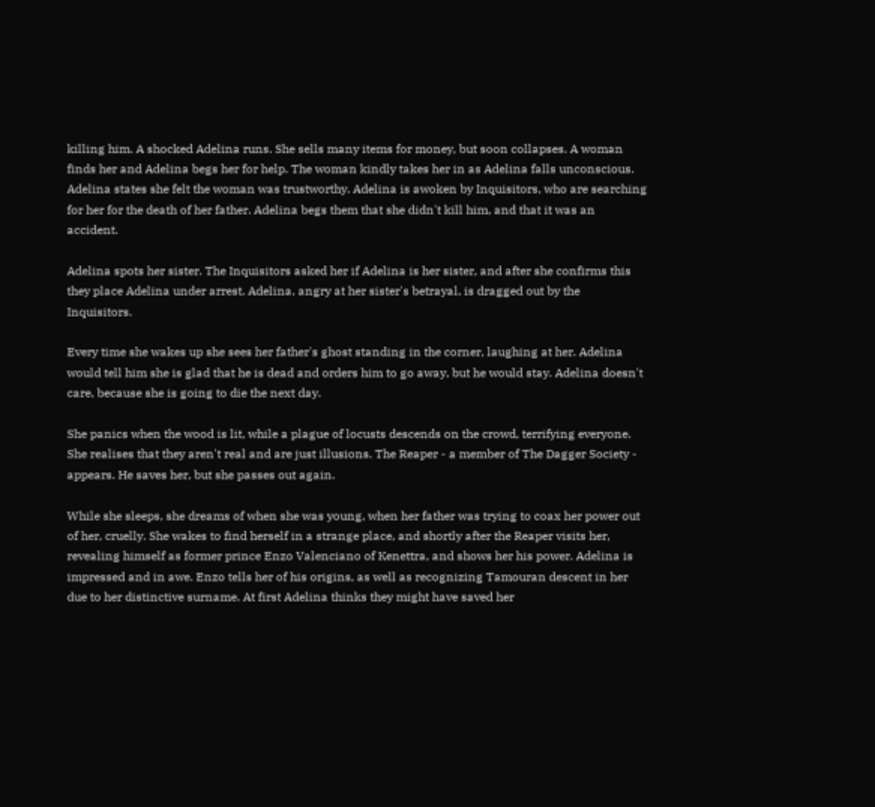killing him. A shocked Adelina runs. She sells many items for money, but soon collapses. A woman finds her and Adelina begs her for help. The woman kindly takes her in as Adelina falls unconscious. Adelina states she felt the woman was trustworthy. Adelina is awoken by Inquisitors, who are searching for her for the death of her father. Adelina begs them that she didn't kill him, and that it was an accident.

Adelina spots her sister. The Inquisitors asked her if Adelina is her sister, and after she confirms this they place Adelina under arrest. Adelina, angry at her sister's betrayal, is dragged out by the Inquisitors.

Every time she wakes up she sees her father's ghost standing in the corner, laughing at her. Adelina would tell him she is glad that he is dead and orders him to go away, but he would stay. Adelina doesn't care, because she is going to die the next day.

She panics when the wood is lit, while a plague of locusts descends on the crowd, terrifying everyone. She realises that they aren't real and are just illusions. The Reaper - a member of The Dagger Society - appears. He saves her, but she passes out again.

While she sleeps, she dreams of when she was young, when her father was trying to coax her power out of her, cruelly. She wakes to find herself in a strange place, and shortly after the Reaper visits her, revealing himself as former prince Enzo Valenciano of Kenettra, and shows her his power. Adelina is impressed and in awe. Enzo tells her of his origins, as well as recognizing Tamouran descent in her due to her distinctive surname. At first Adelina thinks they might have saved her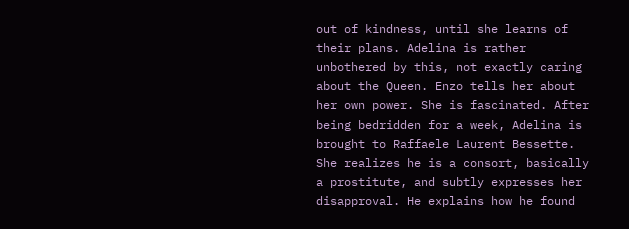out of kindness, until she learns of their plans. Adelina is rather unbothered by this, not exactly caring about the Queen. Enzo tells her about her own power. She is fascinated. After being bedridden for a week, Adelina is brought to Raffaele Laurent Bessette. She realizes he is a consort, basically a prostitute, and subtly expresses her disapproval. He explains how he found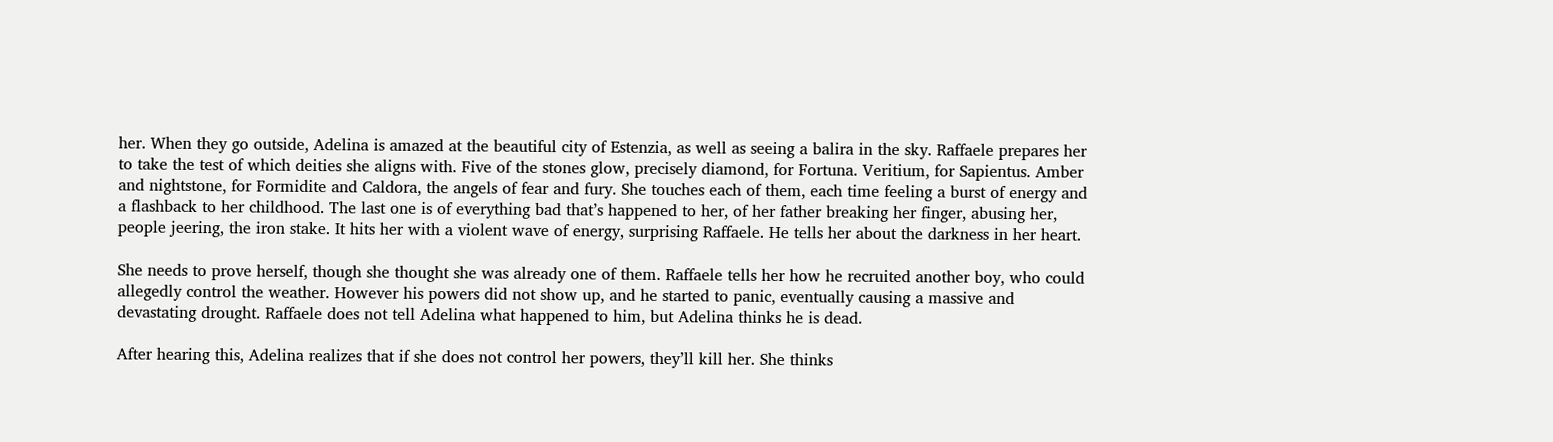her. When they go outside, Adelina is amazed at the beautiful city of Estenzia, as well as seeing a balira in the sky. Raffaele prepares her to take the test of which deities she aligns with. Five of the stones glow, precisely diamond, for Fortuna. Veritium, for Sapientus. Amber and nightstone, for Formidite and Caldora, the angels of fear and fury. She touches each of them, each time feeling a burst of energy and a flashback to her childhood. The last one is of everything bad that’s happened to her, of her father breaking her finger, abusing her, people jeering, the iron stake. It hits her with a violent wave of energy, surprising Raffaele. He tells her about the darkness in her heart.

She needs to prove herself, though she thought she was already one of them. Raffaele tells her how he recruited another boy, who could allegedly control the weather. However his powers did not show up, and he started to panic, eventually causing a massive and devastating drought. Raffaele does not tell Adelina what happened to him, but Adelina thinks he is dead.

After hearing this, Adelina realizes that if she does not control her powers, they’ll kill her. She thinks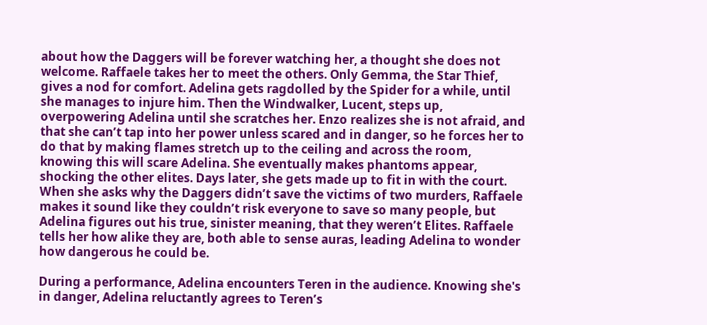about how the Daggers will be forever watching her, a thought she does not welcome. Raffaele takes her to meet the others. Only Gemma, the Star Thief, gives a nod for comfort. Adelina gets ragdolled by the Spider for a while, until she manages to injure him. Then the Windwalker, Lucent, steps up, overpowering Adelina until she scratches her. Enzo realizes she is not afraid, and that she can’t tap into her power unless scared and in danger, so he forces her to do that by making flames stretch up to the ceiling and across the room, knowing this will scare Adelina. She eventually makes phantoms appear, shocking the other elites. Days later, she gets made up to fit in with the court. When she asks why the Daggers didn’t save the victims of two murders, Raffaele makes it sound like they couldn’t risk everyone to save so many people, but Adelina figures out his true, sinister meaning, that they weren’t Elites. Raffaele tells her how alike they are, both able to sense auras, leading Adelina to wonder how dangerous he could be.

During a performance, Adelina encounters Teren in the audience. Knowing she's in danger, Adelina reluctantly agrees to Teren’s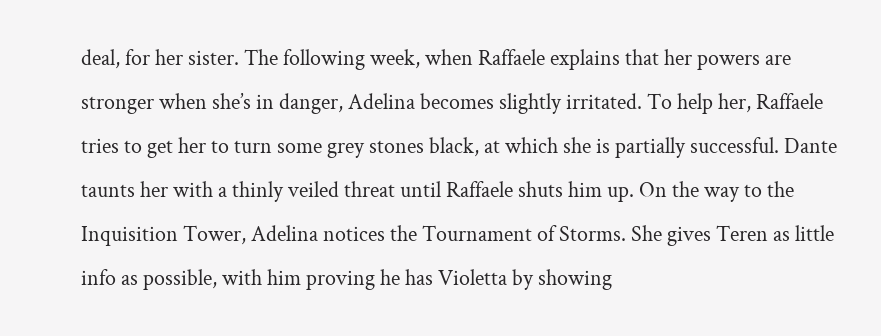deal, for her sister. The following week, when Raffaele explains that her powers are stronger when she’s in danger, Adelina becomes slightly irritated. To help her, Raffaele tries to get her to turn some grey stones black, at which she is partially successful. Dante taunts her with a thinly veiled threat until Raffaele shuts him up. On the way to the Inquisition Tower, Adelina notices the Tournament of Storms. She gives Teren as little info as possible, with him proving he has Violetta by showing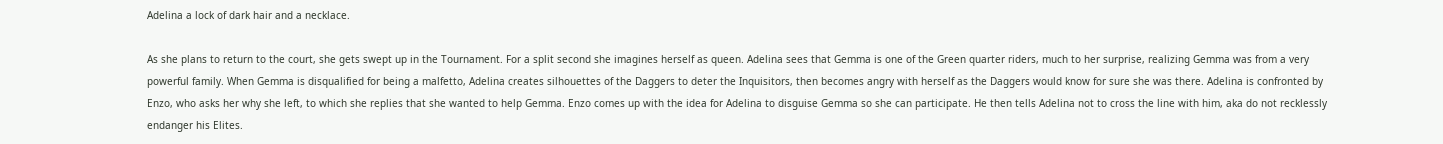Adelina a lock of dark hair and a necklace.

As she plans to return to the court, she gets swept up in the Tournament. For a split second she imagines herself as queen. Adelina sees that Gemma is one of the Green quarter riders, much to her surprise, realizing Gemma was from a very powerful family. When Gemma is disqualified for being a malfetto, Adelina creates silhouettes of the Daggers to deter the Inquisitors, then becomes angry with herself as the Daggers would know for sure she was there. Adelina is confronted by Enzo, who asks her why she left, to which she replies that she wanted to help Gemma. Enzo comes up with the idea for Adelina to disguise Gemma so she can participate. He then tells Adelina not to cross the line with him, aka do not recklessly endanger his Elites.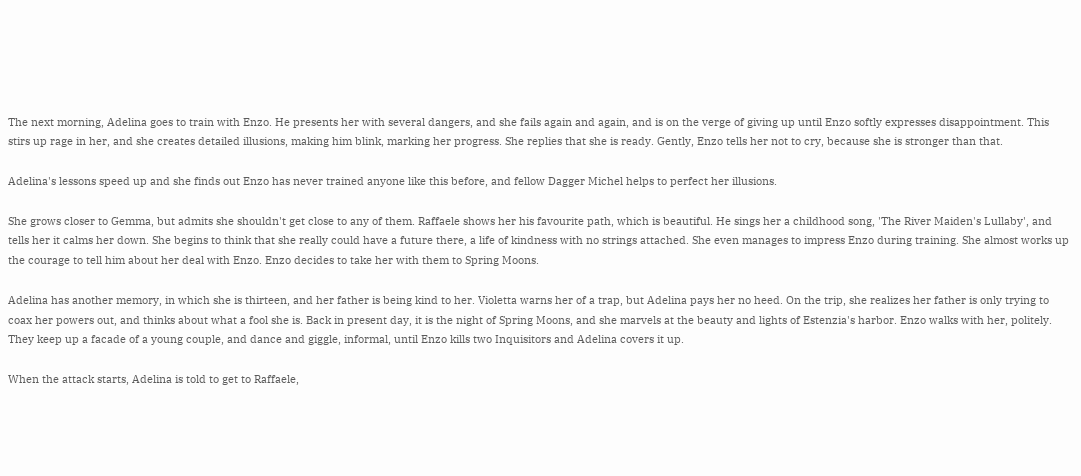The next morning, Adelina goes to train with Enzo. He presents her with several dangers, and she fails again and again, and is on the verge of giving up until Enzo softly expresses disappointment. This stirs up rage in her, and she creates detailed illusions, making him blink, marking her progress. She replies that she is ready. Gently, Enzo tells her not to cry, because she is stronger than that.

Adelina's lessons speed up and she finds out Enzo has never trained anyone like this before, and fellow Dagger Michel helps to perfect her illusions.

She grows closer to Gemma, but admits she shouldn't get close to any of them. Raffaele shows her his favourite path, which is beautiful. He sings her a childhood song, 'The River Maiden's Lullaby', and tells her it calms her down. She begins to think that she really could have a future there, a life of kindness with no strings attached. She even manages to impress Enzo during training. She almost works up the courage to tell him about her deal with Enzo. Enzo decides to take her with them to Spring Moons.

Adelina has another memory, in which she is thirteen, and her father is being kind to her. Violetta warns her of a trap, but Adelina pays her no heed. On the trip, she realizes her father is only trying to coax her powers out, and thinks about what a fool she is. Back in present day, it is the night of Spring Moons, and she marvels at the beauty and lights of Estenzia's harbor. Enzo walks with her, politely. They keep up a facade of a young couple, and dance and giggle, informal, until Enzo kills two Inquisitors and Adelina covers it up.

When the attack starts, Adelina is told to get to Raffaele,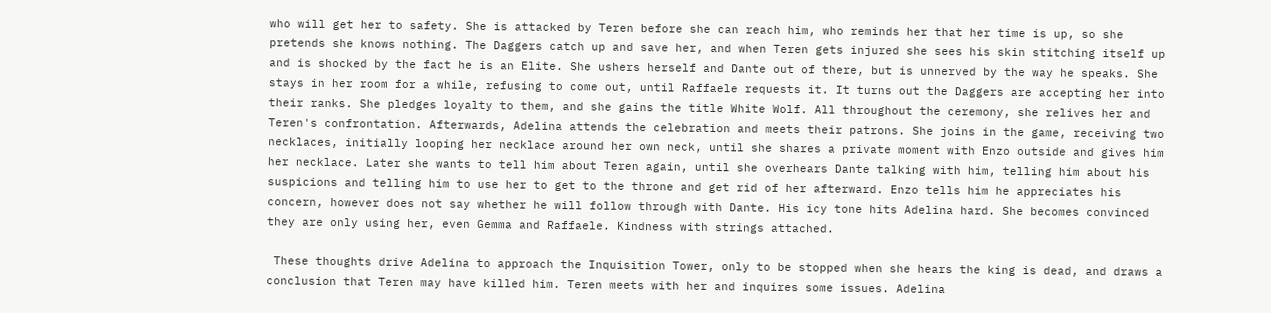who will get her to safety. She is attacked by Teren before she can reach him, who reminds her that her time is up, so she pretends she knows nothing. The Daggers catch up and save her, and when Teren gets injured she sees his skin stitching itself up and is shocked by the fact he is an Elite. She ushers herself and Dante out of there, but is unnerved by the way he speaks. She stays in her room for a while, refusing to come out, until Raffaele requests it. It turns out the Daggers are accepting her into their ranks. She pledges loyalty to them, and she gains the title White Wolf. All throughout the ceremony, she relives her and Teren's confrontation. Afterwards, Adelina attends the celebration and meets their patrons. She joins in the game, receiving two necklaces, initially looping her necklace around her own neck, until she shares a private moment with Enzo outside and gives him her necklace. Later she wants to tell him about Teren again, until she overhears Dante talking with him, telling him about his suspicions and telling him to use her to get to the throne and get rid of her afterward. Enzo tells him he appreciates his concern, however does not say whether he will follow through with Dante. His icy tone hits Adelina hard. She becomes convinced they are only using her, even Gemma and Raffaele. Kindness with strings attached.

 These thoughts drive Adelina to approach the Inquisition Tower, only to be stopped when she hears the king is dead, and draws a conclusion that Teren may have killed him. Teren meets with her and inquires some issues. Adelina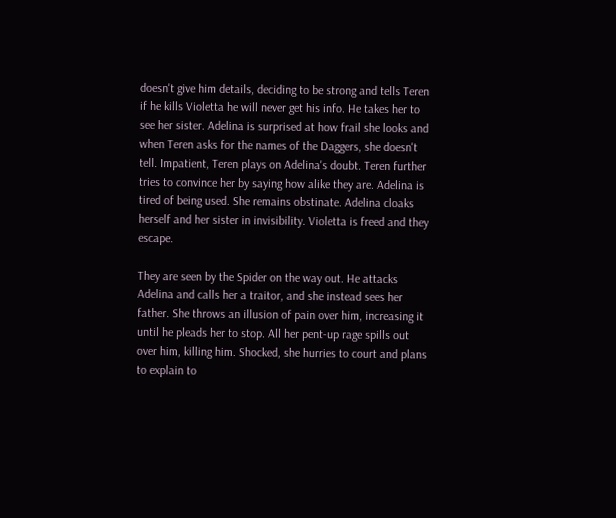doesn't give him details, deciding to be strong and tells Teren if he kills Violetta he will never get his info. He takes her to see her sister. Adelina is surprised at how frail she looks and when Teren asks for the names of the Daggers, she doesn't tell. Impatient, Teren plays on Adelina's doubt. Teren further tries to convince her by saying how alike they are. Adelina is tired of being used. She remains obstinate. Adelina cloaks herself and her sister in invisibility. Violetta is freed and they escape.

They are seen by the Spider on the way out. He attacks Adelina and calls her a traitor, and she instead sees her father. She throws an illusion of pain over him, increasing it until he pleads her to stop. All her pent-up rage spills out over him, killing him. Shocked, she hurries to court and plans to explain to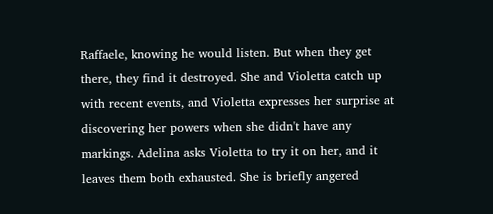Raffaele, knowing he would listen. But when they get there, they find it destroyed. She and Violetta catch up with recent events, and Violetta expresses her surprise at discovering her powers when she didn't have any markings. Adelina asks Violetta to try it on her, and it leaves them both exhausted. She is briefly angered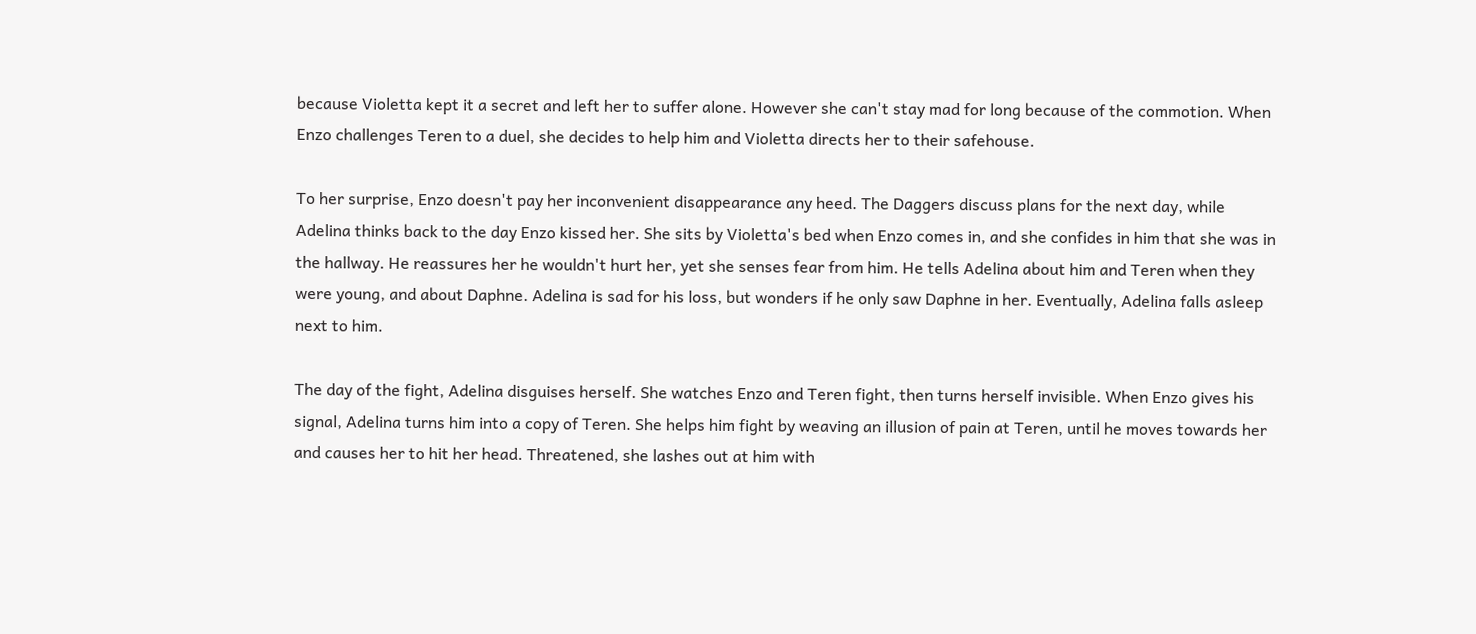because Violetta kept it a secret and left her to suffer alone. However she can't stay mad for long because of the commotion. When Enzo challenges Teren to a duel, she decides to help him and Violetta directs her to their safehouse.

To her surprise, Enzo doesn't pay her inconvenient disappearance any heed. The Daggers discuss plans for the next day, while Adelina thinks back to the day Enzo kissed her. She sits by Violetta's bed when Enzo comes in, and she confides in him that she was in the hallway. He reassures her he wouldn't hurt her, yet she senses fear from him. He tells Adelina about him and Teren when they were young, and about Daphne. Adelina is sad for his loss, but wonders if he only saw Daphne in her. Eventually, Adelina falls asleep next to him.

The day of the fight, Adelina disguises herself. She watches Enzo and Teren fight, then turns herself invisible. When Enzo gives his signal, Adelina turns him into a copy of Teren. She helps him fight by weaving an illusion of pain at Teren, until he moves towards her and causes her to hit her head. Threatened, she lashes out at him with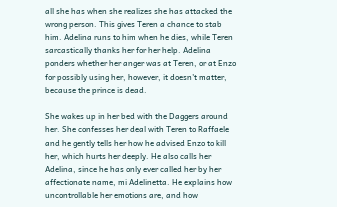all she has when she realizes she has attacked the wrong person. This gives Teren a chance to stab him. Adelina runs to him when he dies, while Teren sarcastically thanks her for her help. Adelina ponders whether her anger was at Teren, or at Enzo for possibly using her, however, it doesn't matter, because the prince is dead.

She wakes up in her bed with the Daggers around her. She confesses her deal with Teren to Raffaele and he gently tells her how he advised Enzo to kill her, which hurts her deeply. He also calls her Adelina, since he has only ever called her by her affectionate name, mi Adelinetta. He explains how uncontrollable her emotions are, and how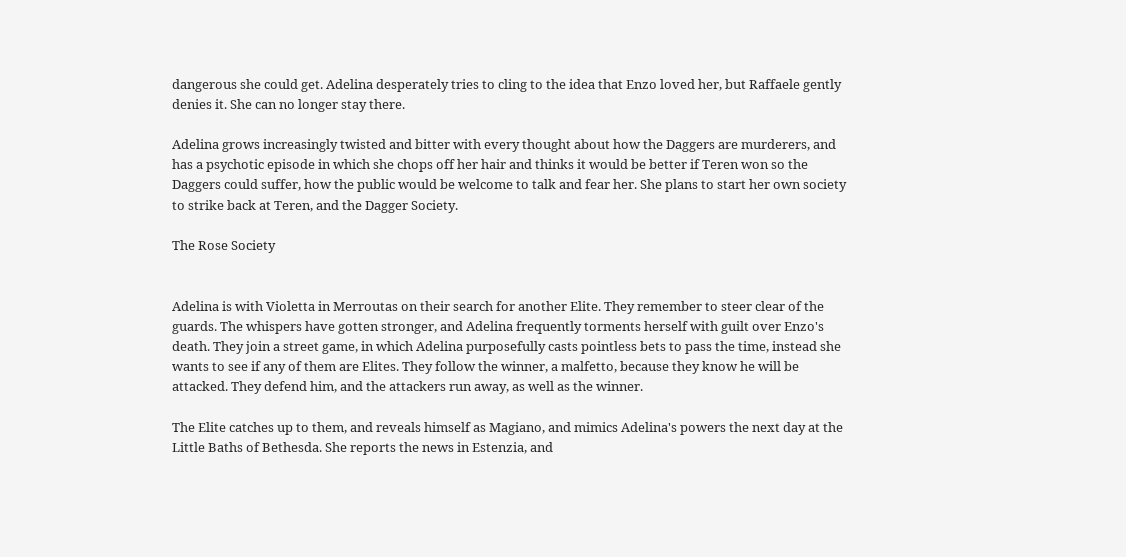dangerous she could get. Adelina desperately tries to cling to the idea that Enzo loved her, but Raffaele gently denies it. She can no longer stay there.

Adelina grows increasingly twisted and bitter with every thought about how the Daggers are murderers, and has a psychotic episode in which she chops off her hair and thinks it would be better if Teren won so the Daggers could suffer, how the public would be welcome to talk and fear her. She plans to start her own society to strike back at Teren, and the Dagger Society.

The Rose Society


Adelina is with Violetta in Merroutas on their search for another Elite. They remember to steer clear of the guards. The whispers have gotten stronger, and Adelina frequently torments herself with guilt over Enzo's death. They join a street game, in which Adelina purposefully casts pointless bets to pass the time, instead she wants to see if any of them are Elites. They follow the winner, a malfetto, because they know he will be attacked. They defend him, and the attackers run away, as well as the winner.

The Elite catches up to them, and reveals himself as Magiano, and mimics Adelina's powers the next day at the Little Baths of Bethesda. She reports the news in Estenzia, and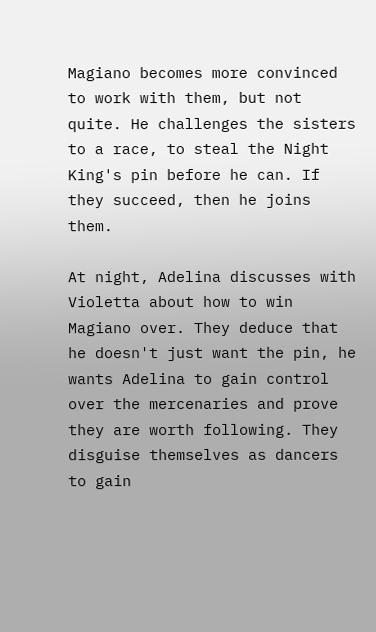Magiano becomes more convinced to work with them, but not quite. He challenges the sisters to a race, to steal the Night King's pin before he can. If they succeed, then he joins them.

At night, Adelina discusses with Violetta about how to win Magiano over. They deduce that he doesn't just want the pin, he wants Adelina to gain control over the mercenaries and prove they are worth following. They disguise themselves as dancers to gain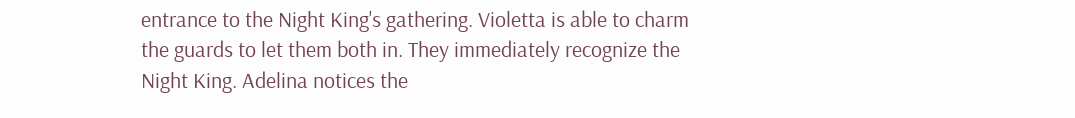entrance to the Night King's gathering. Violetta is able to charm the guards to let them both in. They immediately recognize the Night King. Adelina notices the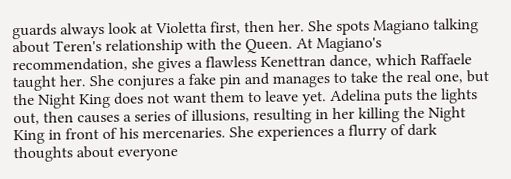guards always look at Violetta first, then her. She spots Magiano talking about Teren's relationship with the Queen. At Magiano's recommendation, she gives a flawless Kenettran dance, which Raffaele taught her. She conjures a fake pin and manages to take the real one, but the Night King does not want them to leave yet. Adelina puts the lights out, then causes a series of illusions, resulting in her killing the Night King in front of his mercenaries. She experiences a flurry of dark thoughts about everyone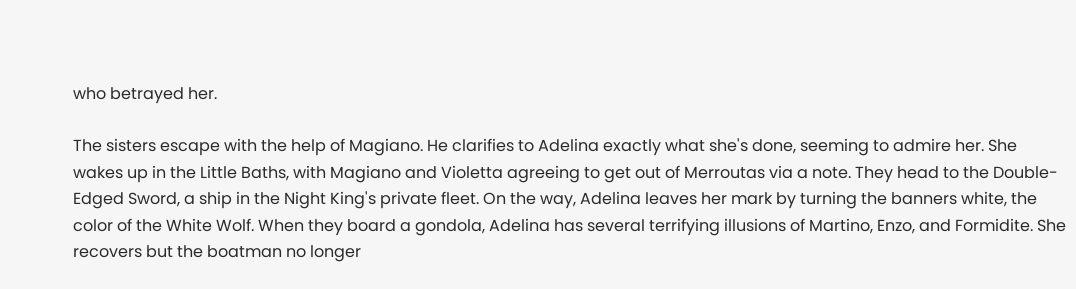who betrayed her.

The sisters escape with the help of Magiano. He clarifies to Adelina exactly what she's done, seeming to admire her. She wakes up in the Little Baths, with Magiano and Violetta agreeing to get out of Merroutas via a note. They head to the Double-Edged Sword, a ship in the Night King's private fleet. On the way, Adelina leaves her mark by turning the banners white, the color of the White Wolf. When they board a gondola, Adelina has several terrifying illusions of Martino, Enzo, and Formidite. She recovers but the boatman no longer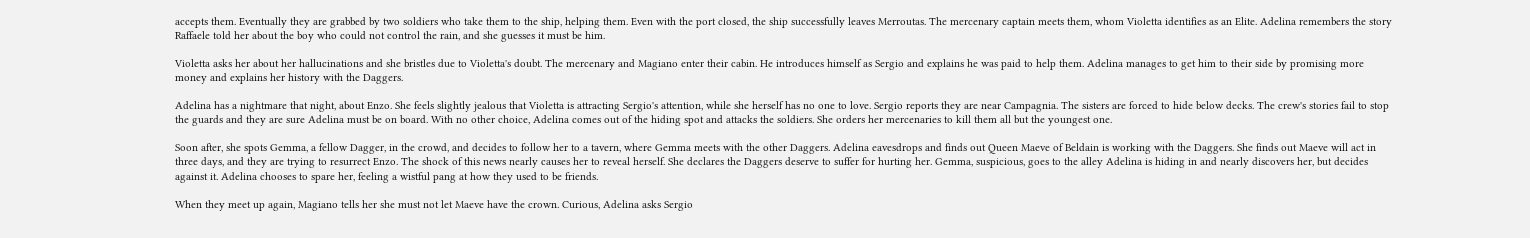accepts them. Eventually they are grabbed by two soldiers who take them to the ship, helping them. Even with the port closed, the ship successfully leaves Merroutas. The mercenary captain meets them, whom Violetta identifies as an Elite. Adelina remembers the story Raffaele told her about the boy who could not control the rain, and she guesses it must be him.

Violetta asks her about her hallucinations and she bristles due to Violetta's doubt. The mercenary and Magiano enter their cabin. He introduces himself as Sergio and explains he was paid to help them. Adelina manages to get him to their side by promising more money and explains her history with the Daggers.

Adelina has a nightmare that night, about Enzo. She feels slightly jealous that Violetta is attracting Sergio's attention, while she herself has no one to love. Sergio reports they are near Campagnia. The sisters are forced to hide below decks. The crew's stories fail to stop the guards and they are sure Adelina must be on board. With no other choice, Adelina comes out of the hiding spot and attacks the soldiers. She orders her mercenaries to kill them all but the youngest one.

Soon after, she spots Gemma, a fellow Dagger, in the crowd, and decides to follow her to a tavern, where Gemma meets with the other Daggers. Adelina eavesdrops and finds out Queen Maeve of Beldain is working with the Daggers. She finds out Maeve will act in three days, and they are trying to resurrect Enzo. The shock of this news nearly causes her to reveal herself. She declares the Daggers deserve to suffer for hurting her. Gemma, suspicious, goes to the alley Adelina is hiding in and nearly discovers her, but decides against it. Adelina chooses to spare her, feeling a wistful pang at how they used to be friends.

When they meet up again, Magiano tells her she must not let Maeve have the crown. Curious, Adelina asks Sergio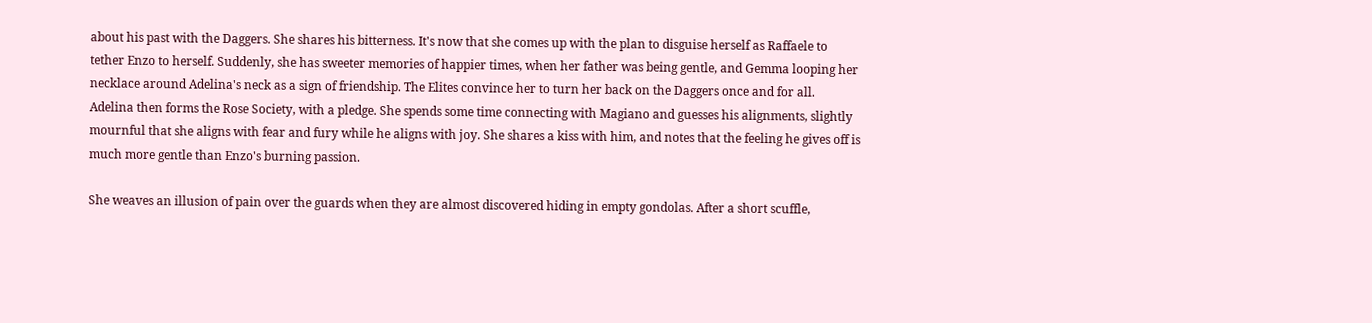about his past with the Daggers. She shares his bitterness. It's now that she comes up with the plan to disguise herself as Raffaele to tether Enzo to herself. Suddenly, she has sweeter memories of happier times, when her father was being gentle, and Gemma looping her necklace around Adelina's neck as a sign of friendship. The Elites convince her to turn her back on the Daggers once and for all. Adelina then forms the Rose Society, with a pledge. She spends some time connecting with Magiano and guesses his alignments, slightly mournful that she aligns with fear and fury while he aligns with joy. She shares a kiss with him, and notes that the feeling he gives off is much more gentle than Enzo's burning passion.

She weaves an illusion of pain over the guards when they are almost discovered hiding in empty gondolas. After a short scuffle,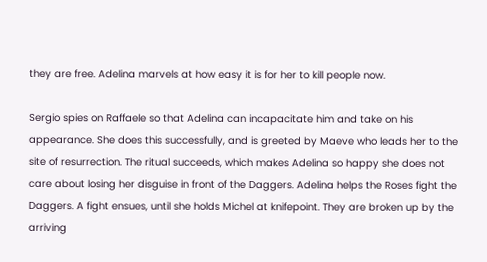they are free. Adelina marvels at how easy it is for her to kill people now.

Sergio spies on Raffaele so that Adelina can incapacitate him and take on his appearance. She does this successfully, and is greeted by Maeve who leads her to the site of resurrection. The ritual succeeds, which makes Adelina so happy she does not care about losing her disguise in front of the Daggers. Adelina helps the Roses fight the Daggers. A fight ensues, until she holds Michel at knifepoint. They are broken up by the arriving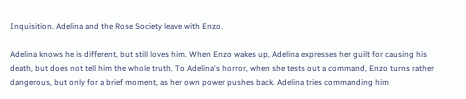Inquisition. Adelina and the Rose Society leave with Enzo.

Adelina knows he is different, but still loves him. When Enzo wakes up, Adelina expresses her guilt for causing his death, but does not tell him the whole truth. To Adelina's horror, when she tests out a command, Enzo turns rather dangerous, but only for a brief moment, as her own power pushes back. Adelina tries commanding him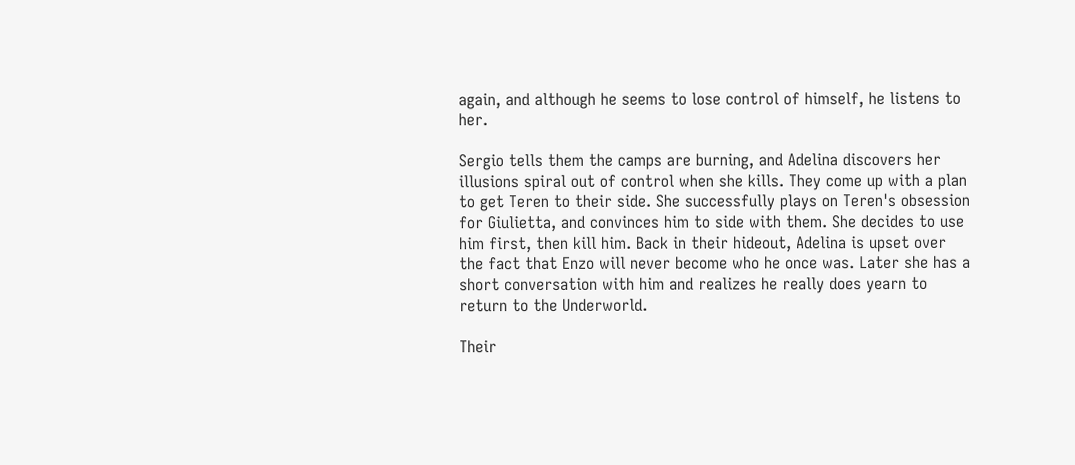again, and although he seems to lose control of himself, he listens to her.

Sergio tells them the camps are burning, and Adelina discovers her illusions spiral out of control when she kills. They come up with a plan to get Teren to their side. She successfully plays on Teren's obsession for Giulietta, and convinces him to side with them. She decides to use him first, then kill him. Back in their hideout, Adelina is upset over the fact that Enzo will never become who he once was. Later she has a short conversation with him and realizes he really does yearn to return to the Underworld.

Their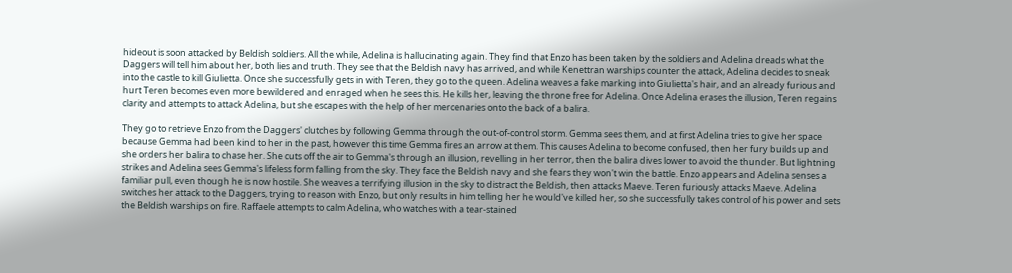hideout is soon attacked by Beldish soldiers. All the while, Adelina is hallucinating again. They find that Enzo has been taken by the soldiers and Adelina dreads what the Daggers will tell him about her, both lies and truth. They see that the Beldish navy has arrived, and while Kenettran warships counter the attack, Adelina decides to sneak into the castle to kill Giulietta. Once she successfully gets in with Teren, they go to the queen. Adelina weaves a fake marking into Giulietta's hair, and an already furious and hurt Teren becomes even more bewildered and enraged when he sees this. He kills her, leaving the throne free for Adelina. Once Adelina erases the illusion, Teren regains clarity and attempts to attack Adelina, but she escapes with the help of her mercenaries onto the back of a balira.

They go to retrieve Enzo from the Daggers' clutches by following Gemma through the out-of-control storm. Gemma sees them, and at first Adelina tries to give her space because Gemma had been kind to her in the past, however this time Gemma fires an arrow at them. This causes Adelina to become confused, then her fury builds up and she orders her balira to chase her. She cuts off the air to Gemma's through an illusion, revelling in her terror, then the balira dives lower to avoid the thunder. But lightning strikes and Adelina sees Gemma's lifeless form falling from the sky. They face the Beldish navy and she fears they won't win the battle. Enzo appears and Adelina senses a familiar pull, even though he is now hostile. She weaves a terrifying illusion in the sky to distract the Beldish, then attacks Maeve. Teren furiously attacks Maeve. Adelina switches her attack to the Daggers, trying to reason with Enzo, but only results in him telling her he would've killed her, so she successfully takes control of his power and sets the Beldish warships on fire. Raffaele attempts to calm Adelina, who watches with a tear-stained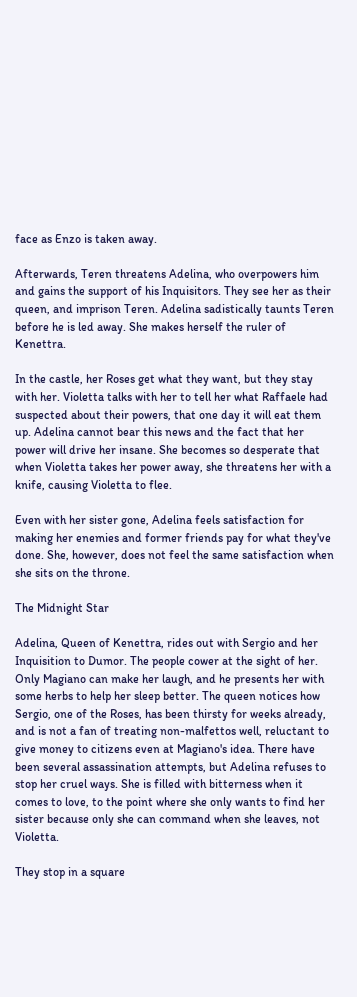face as Enzo is taken away.

Afterwards, Teren threatens Adelina, who overpowers him and gains the support of his Inquisitors. They see her as their queen, and imprison Teren. Adelina sadistically taunts Teren before he is led away. She makes herself the ruler of Kenettra.

In the castle, her Roses get what they want, but they stay with her. Violetta talks with her to tell her what Raffaele had suspected about their powers, that one day it will eat them up. Adelina cannot bear this news and the fact that her power will drive her insane. She becomes so desperate that when Violetta takes her power away, she threatens her with a knife, causing Violetta to flee.

Even with her sister gone, Adelina feels satisfaction for making her enemies and former friends pay for what they've done. She, however, does not feel the same satisfaction when she sits on the throne.

The Midnight Star

Adelina, Queen of Kenettra, rides out with Sergio and her Inquisition to Dumor. The people cower at the sight of her. Only Magiano can make her laugh, and he presents her with some herbs to help her sleep better. The queen notices how Sergio, one of the Roses, has been thirsty for weeks already, and is not a fan of treating non-malfettos well, reluctant to give money to citizens even at Magiano's idea. There have been several assassination attempts, but Adelina refuses to stop her cruel ways. She is filled with bitterness when it comes to love, to the point where she only wants to find her sister because only she can command when she leaves, not Violetta.

They stop in a square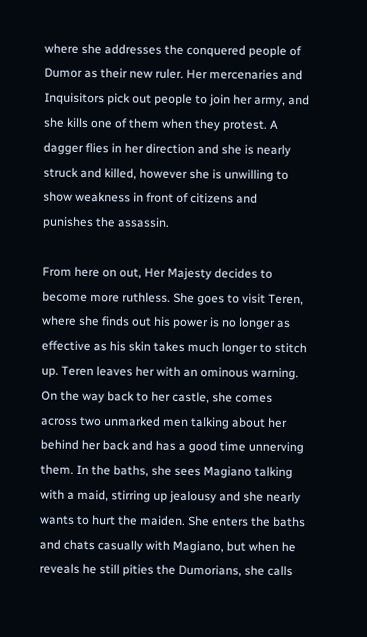where she addresses the conquered people of Dumor as their new ruler. Her mercenaries and Inquisitors pick out people to join her army, and she kills one of them when they protest. A dagger flies in her direction and she is nearly struck and killed, however she is unwilling to show weakness in front of citizens and punishes the assassin.

From here on out, Her Majesty decides to become more ruthless. She goes to visit Teren, where she finds out his power is no longer as effective as his skin takes much longer to stitch up. Teren leaves her with an ominous warning. On the way back to her castle, she comes across two unmarked men talking about her behind her back and has a good time unnerving them. In the baths, she sees Magiano talking with a maid, stirring up jealousy and she nearly wants to hurt the maiden. She enters the baths and chats casually with Magiano, but when he reveals he still pities the Dumorians, she calls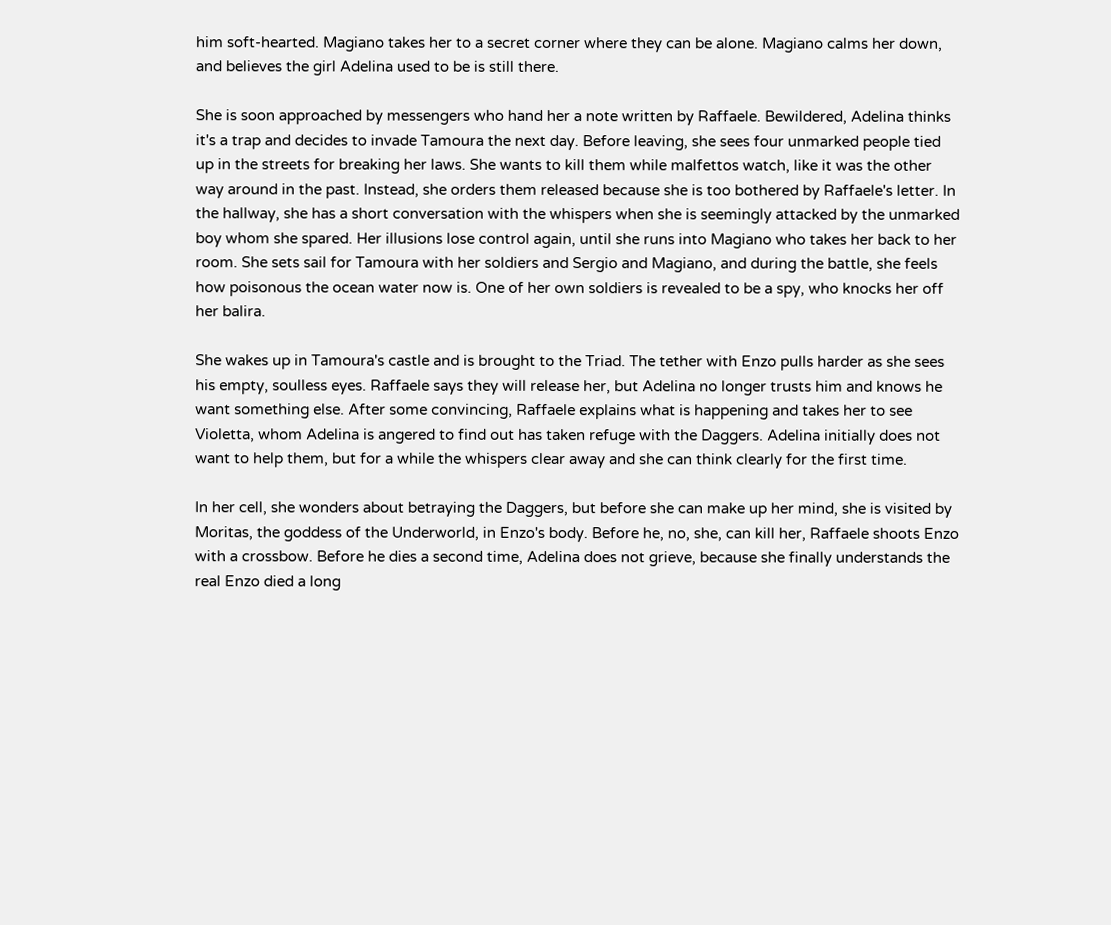him soft-hearted. Magiano takes her to a secret corner where they can be alone. Magiano calms her down, and believes the girl Adelina used to be is still there.

She is soon approached by messengers who hand her a note written by Raffaele. Bewildered, Adelina thinks it's a trap and decides to invade Tamoura the next day. Before leaving, she sees four unmarked people tied up in the streets for breaking her laws. She wants to kill them while malfettos watch, like it was the other way around in the past. Instead, she orders them released because she is too bothered by Raffaele's letter. In the hallway, she has a short conversation with the whispers when she is seemingly attacked by the unmarked boy whom she spared. Her illusions lose control again, until she runs into Magiano who takes her back to her room. She sets sail for Tamoura with her soldiers and Sergio and Magiano, and during the battle, she feels how poisonous the ocean water now is. One of her own soldiers is revealed to be a spy, who knocks her off her balira.

She wakes up in Tamoura's castle and is brought to the Triad. The tether with Enzo pulls harder as she sees his empty, soulless eyes. Raffaele says they will release her, but Adelina no longer trusts him and knows he want something else. After some convincing, Raffaele explains what is happening and takes her to see Violetta, whom Adelina is angered to find out has taken refuge with the Daggers. Adelina initially does not want to help them, but for a while the whispers clear away and she can think clearly for the first time.

In her cell, she wonders about betraying the Daggers, but before she can make up her mind, she is visited by Moritas, the goddess of the Underworld, in Enzo's body. Before he, no, she, can kill her, Raffaele shoots Enzo with a crossbow. Before he dies a second time, Adelina does not grieve, because she finally understands the real Enzo died a long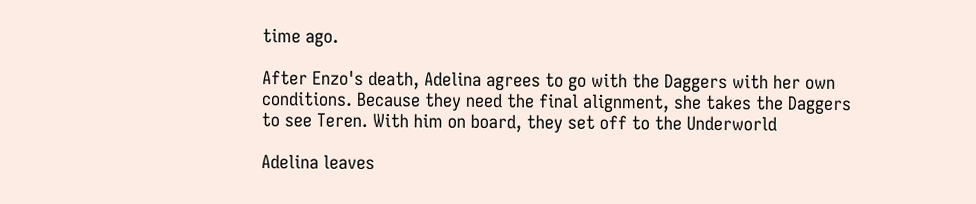time ago.

After Enzo's death, Adelina agrees to go with the Daggers with her own conditions. Because they need the final alignment, she takes the Daggers to see Teren. With him on board, they set off to the Underworld

Adelina leaves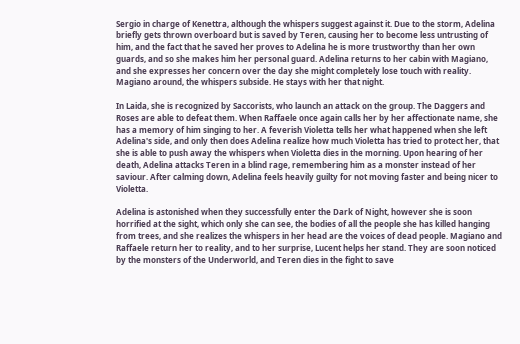Sergio in charge of Kenettra, although the whispers suggest against it. Due to the storm, Adelina briefly gets thrown overboard but is saved by Teren, causing her to become less untrusting of him, and the fact that he saved her proves to Adelina he is more trustworthy than her own guards, and so she makes him her personal guard. Adelina returns to her cabin with Magiano, and she expresses her concern over the day she might completely lose touch with reality. Magiano around, the whispers subside. He stays with her that night.

In Laida, she is recognized by Saccorists, who launch an attack on the group. The Daggers and Roses are able to defeat them. When Raffaele once again calls her by her affectionate name, she has a memory of him singing to her. A feverish Violetta tells her what happened when she left Adelina's side, and only then does Adelina realize how much Violetta has tried to protect her, that she is able to push away the whispers when Violetta dies in the morning. Upon hearing of her death, Adelina attacks Teren in a blind rage, remembering him as a monster instead of her saviour. After calming down, Adelina feels heavily guilty for not moving faster and being nicer to Violetta.

Adelina is astonished when they successfully enter the Dark of Night, however she is soon horrified at the sight, which only she can see, the bodies of all the people she has killed hanging from trees, and she realizes the whispers in her head are the voices of dead people. Magiano and Raffaele return her to reality, and to her surprise, Lucent helps her stand. They are soon noticed by the monsters of the Underworld, and Teren dies in the fight to save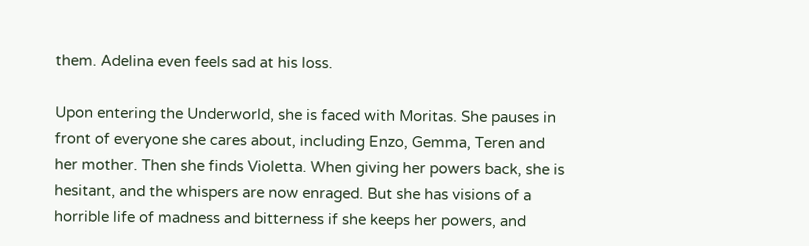them. Adelina even feels sad at his loss.

Upon entering the Underworld, she is faced with Moritas. She pauses in front of everyone she cares about, including Enzo, Gemma, Teren and her mother. Then she finds Violetta. When giving her powers back, she is hesitant, and the whispers are now enraged. But she has visions of a horrible life of madness and bitterness if she keeps her powers, and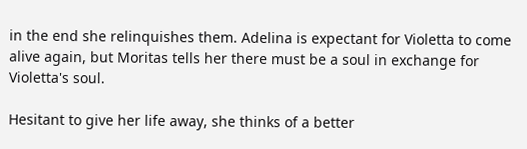in the end she relinquishes them. Adelina is expectant for Violetta to come alive again, but Moritas tells her there must be a soul in exchange for Violetta's soul.

Hesitant to give her life away, she thinks of a better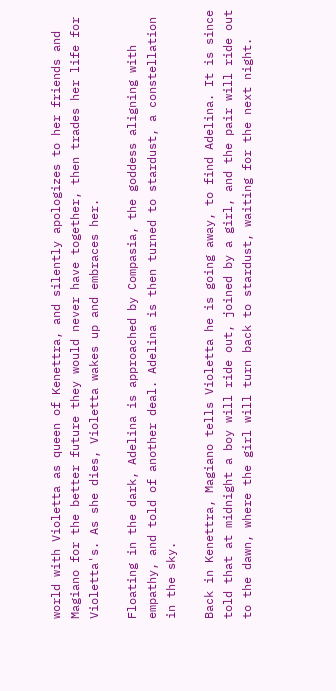world with Violetta as queen of Kenettra, and silently apologizes to her friends and Magiano for the better future they would never have together, then trades her life for Violetta's. As she dies, Violetta wakes up and embraces her.

Floating in the dark, Adelina is approached by Compasia, the goddess aligning with empathy, and told of another deal. Adelina is then turned to stardust, a constellation in the sky.

Back in Kenettra, Magiano tells Violetta he is going away, to find Adelina. It is since told that at midnight a boy will ride out, joined by a girl, and the pair will ride out to the dawn, where the girl will turn back to stardust, waiting for the next night.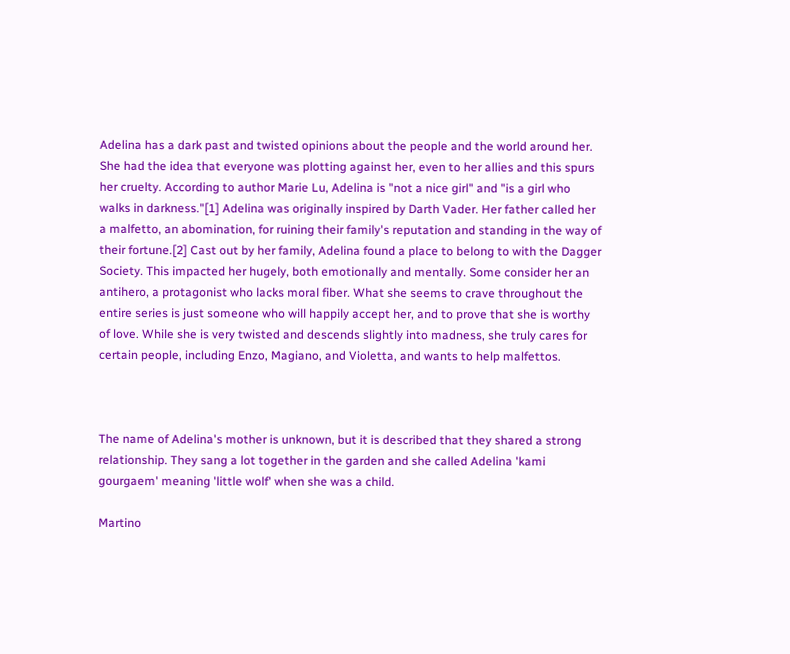Adelina has a dark past and twisted opinions about the people and the world around her. She had the idea that everyone was plotting against her, even to her allies and this spurs her cruelty. According to author Marie Lu, Adelina is "not a nice girl" and "is a girl who walks in darkness."[1] Adelina was originally inspired by Darth Vader. Her father called her a malfetto, an abomination, for ruining their family's reputation and standing in the way of their fortune.[2] Cast out by her family, Adelina found a place to belong to with the Dagger Society. This impacted her hugely, both emotionally and mentally. Some consider her an antihero, a protagonist who lacks moral fiber. What she seems to crave throughout the entire series is just someone who will happily accept her, and to prove that she is worthy of love. While she is very twisted and descends slightly into madness, she truly cares for certain people, including Enzo, Magiano, and Violetta, and wants to help malfettos.



The name of Adelina's mother is unknown, but it is described that they shared a strong relationship. They sang a lot together in the garden and she called Adelina 'kami gourgaem' meaning 'little wolf' when she was a child.

Martino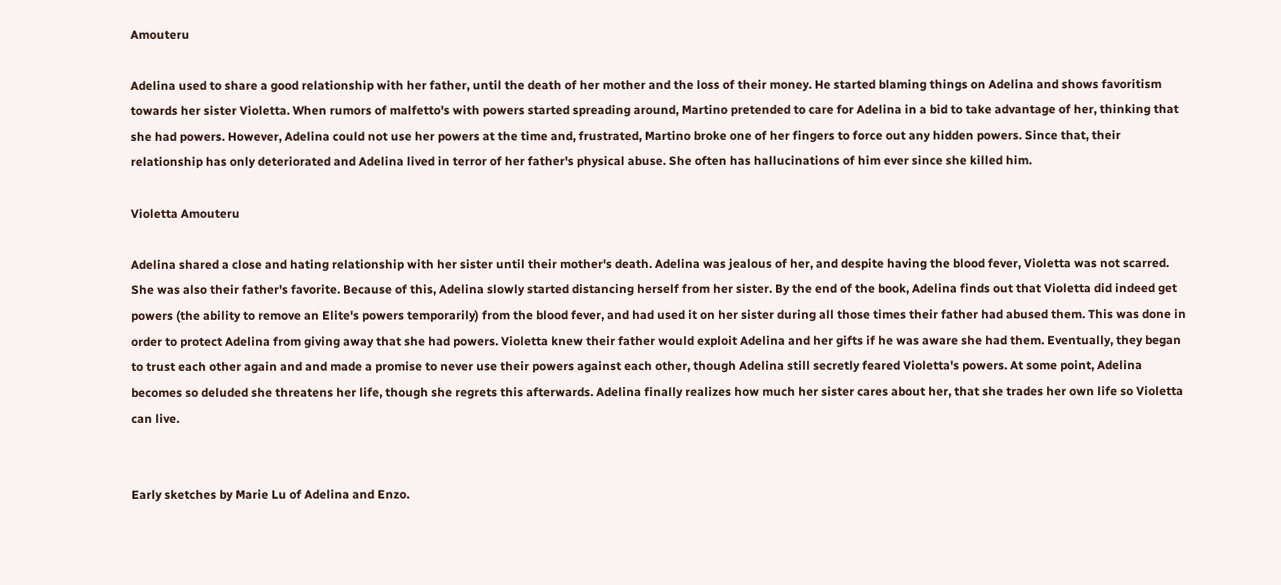Amouteru

Adelina used to share a good relationship with her father, until the death of her mother and the loss of their money. He started blaming things on Adelina and shows favoritism towards her sister Violetta. When rumors of malfetto's with powers started spreading around, Martino pretended to care for Adelina in a bid to take advantage of her, thinking that she had powers. However, Adelina could not use her powers at the time and, frustrated, Martino broke one of her fingers to force out any hidden powers. Since that, their relationship has only deteriorated and Adelina lived in terror of her father's physical abuse. She often has hallucinations of him ever since she killed him.

Violetta Amouteru

Adelina shared a close and hating relationship with her sister until their mother's death. Adelina was jealous of her, and despite having the blood fever, Violetta was not scarred. She was also their father's favorite. Because of this, Adelina slowly started distancing herself from her sister. By the end of the book, Adelina finds out that Violetta did indeed get powers (the ability to remove an Elite's powers temporarily) from the blood fever, and had used it on her sister during all those times their father had abused them. This was done in order to protect Adelina from giving away that she had powers. Violetta knew their father would exploit Adelina and her gifts if he was aware she had them. Eventually, they began to trust each other again and and made a promise to never use their powers against each other, though Adelina still secretly feared Violetta's powers. At some point, Adelina becomes so deluded she threatens her life, though she regrets this afterwards. Adelina finally realizes how much her sister cares about her, that she trades her own life so Violetta can live.


Early sketches by Marie Lu of Adelina and Enzo.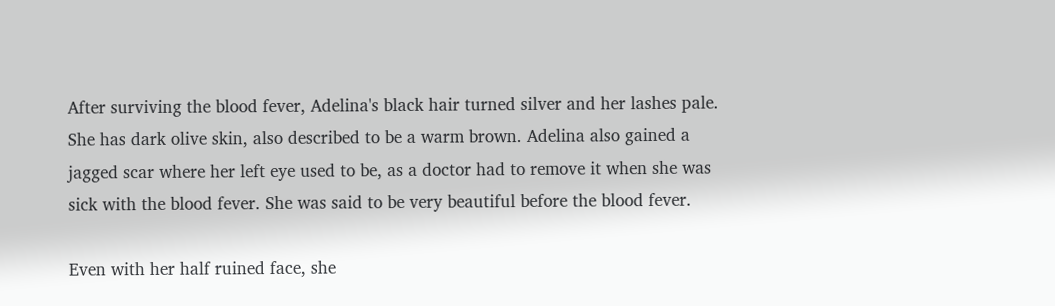After surviving the blood fever, Adelina's black hair turned silver and her lashes pale. She has dark olive skin, also described to be a warm brown. Adelina also gained a jagged scar where her left eye used to be, as a doctor had to remove it when she was sick with the blood fever. She was said to be very beautiful before the blood fever.

Even with her half ruined face, she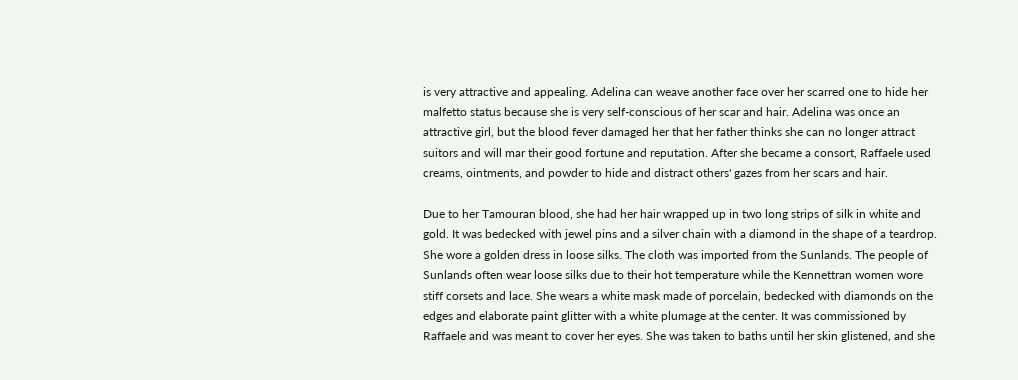is very attractive and appealing. Adelina can weave another face over her scarred one to hide her malfetto status because she is very self-conscious of her scar and hair. Adelina was once an attractive girl, but the blood fever damaged her that her father thinks she can no longer attract suitors and will mar their good fortune and reputation. After she became a consort, Raffaele used creams, ointments, and powder to hide and distract others' gazes from her scars and hair.

Due to her Tamouran blood, she had her hair wrapped up in two long strips of silk in white and gold. It was bedecked with jewel pins and a silver chain with a diamond in the shape of a teardrop. She wore a golden dress in loose silks. The cloth was imported from the Sunlands. The people of Sunlands often wear loose silks due to their hot temperature while the Kennettran women wore stiff corsets and lace. She wears a white mask made of porcelain, bedecked with diamonds on the edges and elaborate paint glitter with a white plumage at the center. It was commissioned by Raffaele and was meant to cover her eyes. She was taken to baths until her skin glistened, and she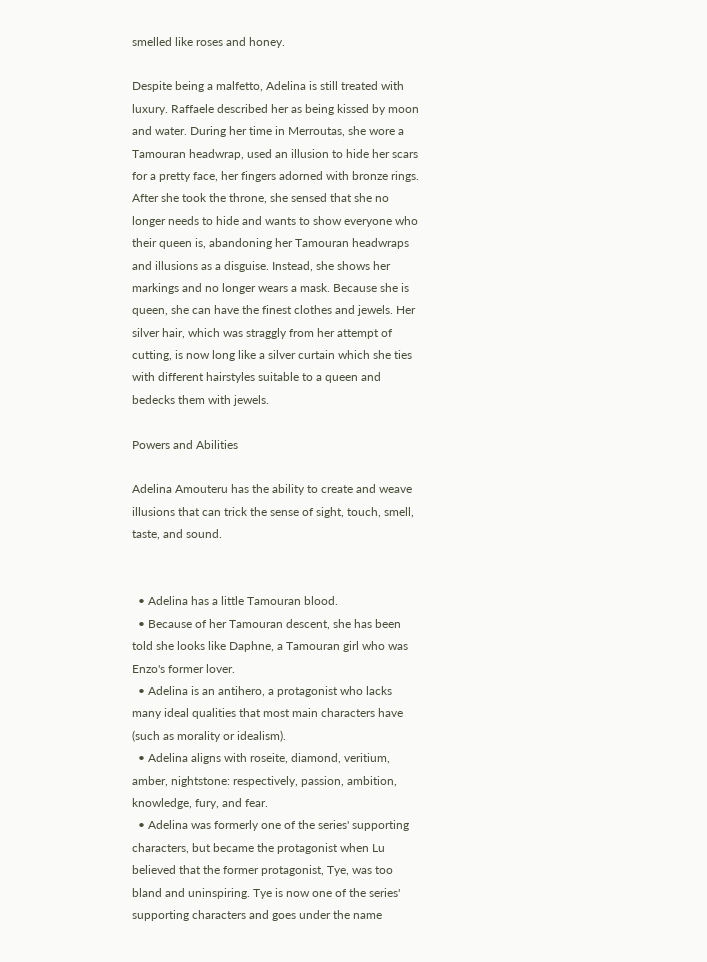smelled like roses and honey.

Despite being a malfetto, Adelina is still treated with luxury. Raffaele described her as being kissed by moon and water. During her time in Merroutas, she wore a Tamouran headwrap, used an illusion to hide her scars for a pretty face, her fingers adorned with bronze rings. After she took the throne, she sensed that she no longer needs to hide and wants to show everyone who their queen is, abandoning her Tamouran headwraps and illusions as a disguise. Instead, she shows her markings and no longer wears a mask. Because she is queen, she can have the finest clothes and jewels. Her silver hair, which was straggly from her attempt of cutting, is now long like a silver curtain which she ties with different hairstyles suitable to a queen and bedecks them with jewels.

Powers and Abilities

Adelina Amouteru has the ability to create and weave illusions that can trick the sense of sight, touch, smell, taste, and sound.


  • Adelina has a little Tamouran blood.
  • Because of her Tamouran descent, she has been told she looks like Daphne, a Tamouran girl who was Enzo's former lover.
  • Adelina is an antihero, a protagonist who lacks many ideal qualities that most main characters have (such as morality or idealism).
  • Adelina aligns with roseite, diamond, veritium, amber, nightstone: respectively, passion, ambition, knowledge, fury, and fear.
  • Adelina was formerly one of the series' supporting characters, but became the protagonist when Lu believed that the former protagonist, Tye, was too bland and uninspiring. Tye is now one of the series' supporting characters and goes under the name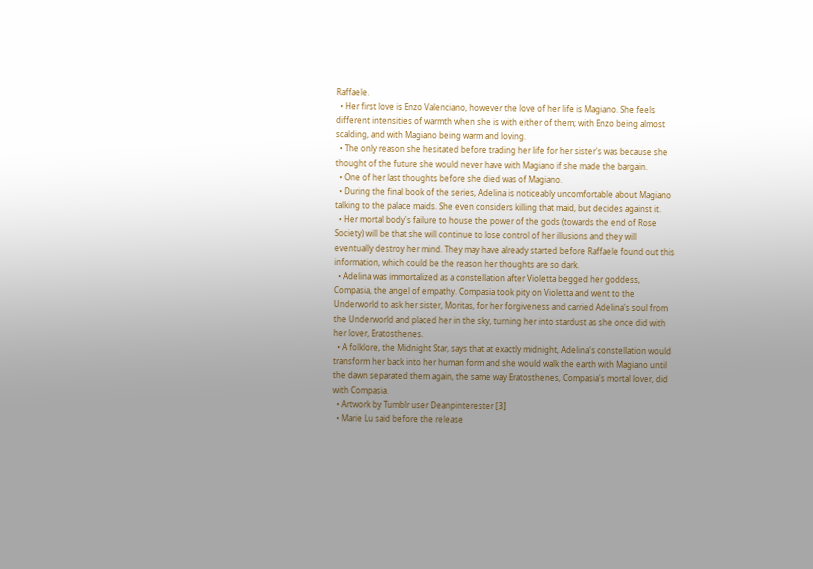Raffaele.
  • Her first love is Enzo Valenciano, however the love of her life is Magiano. She feels different intensities of warmth when she is with either of them; with Enzo being almost scalding, and with Magiano being warm and loving.
  • The only reason she hesitated before trading her life for her sister's was because she thought of the future she would never have with Magiano if she made the bargain.
  • One of her last thoughts before she died was of Magiano.
  • During the final book of the series, Adelina is noticeably uncomfortable about Magiano talking to the palace maids. She even considers killing that maid, but decides against it.
  • Her mortal body's failure to house the power of the gods (towards the end of Rose Society) will be that she will continue to lose control of her illusions and they will eventually destroy her mind. They may have already started before Raffaele found out this information, which could be the reason her thoughts are so dark.
  • Adelina was immortalized as a constellation after Violetta begged her goddess, Compasia, the angel of empathy. Compasia took pity on Violetta and went to the Underworld to ask her sister, Moritas, for her forgiveness and carried Adelina's soul from the Underworld and placed her in the sky, turning her into stardust as she once did with her lover, Eratosthenes.
  • A folklore, the Midnight Star, says that at exactly midnight, Adelina's constellation would transform her back into her human form and she would walk the earth with Magiano until the dawn separated them again, the same way Eratosthenes, Compasia's mortal lover, did with Compasia.
  • Artwork by Tumblr user Deanpinterester [3]
  • Marie Lu said before the release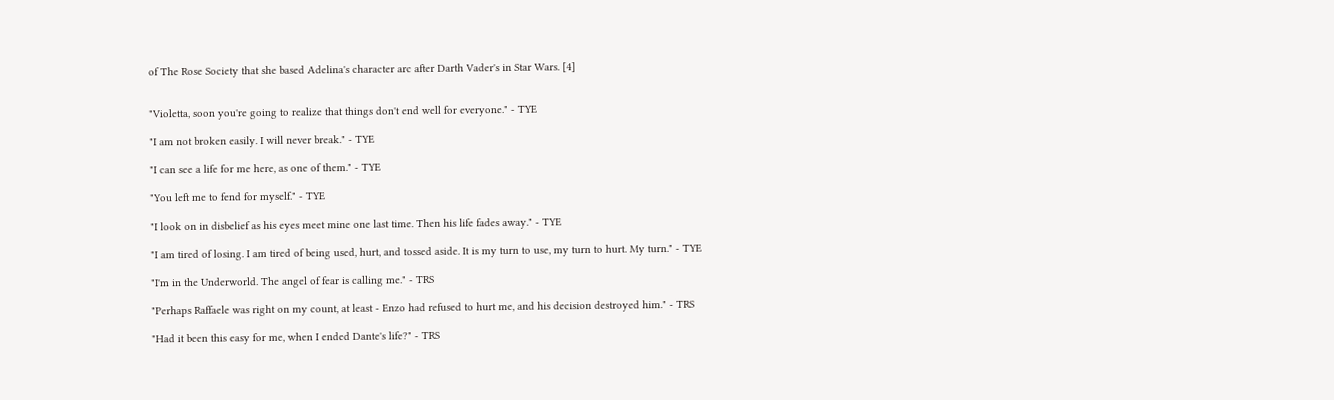of The Rose Society that she based Adelina's character arc after Darth Vader's in Star Wars. [4]


"Violetta, soon you're going to realize that things don't end well for everyone." - TYE

"I am not broken easily. I will never break." - TYE

"I can see a life for me here, as one of them." - TYE

"You left me to fend for myself." - TYE

"I look on in disbelief as his eyes meet mine one last time. Then his life fades away." - TYE

"I am tired of losing. I am tired of being used, hurt, and tossed aside. It is my turn to use, my turn to hurt. My turn." - TYE

"I'm in the Underworld. The angel of fear is calling me." - TRS

"Perhaps Raffaele was right on my count, at least - Enzo had refused to hurt me, and his decision destroyed him." - TRS

"Had it been this easy for me, when I ended Dante's life?" - TRS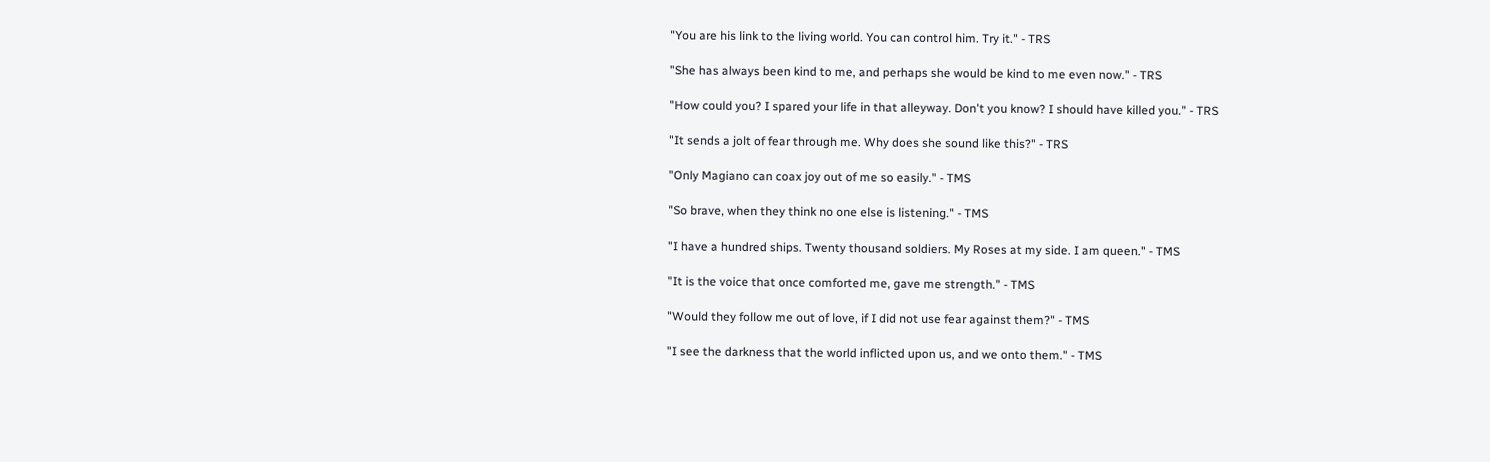"You are his link to the living world. You can control him. Try it." - TRS

"She has always been kind to me, and perhaps she would be kind to me even now." - TRS

"How could you? I spared your life in that alleyway. Don't you know? I should have killed you." - TRS

"It sends a jolt of fear through me. Why does she sound like this?" - TRS

"Only Magiano can coax joy out of me so easily." - TMS

"So brave, when they think no one else is listening." - TMS

"I have a hundred ships. Twenty thousand soldiers. My Roses at my side. I am queen." - TMS

"It is the voice that once comforted me, gave me strength." - TMS

"Would they follow me out of love, if I did not use fear against them?" - TMS

"I see the darkness that the world inflicted upon us, and we onto them." - TMS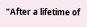"After a lifetime of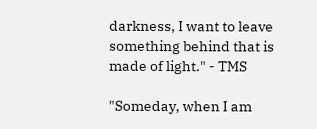darkness, I want to leave something behind that is made of light." - TMS

"Someday, when I am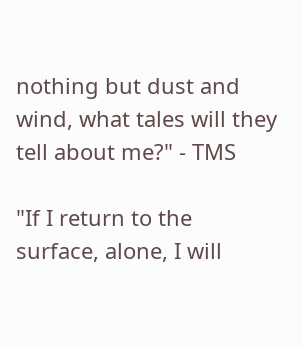nothing but dust and wind, what tales will they tell about me?" - TMS

"If I return to the surface, alone, I will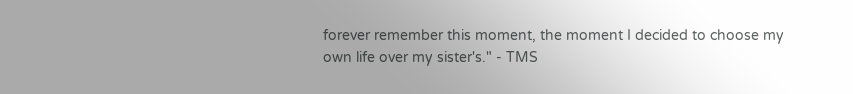forever remember this moment, the moment I decided to choose my own life over my sister's." - TMS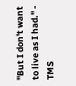"But I don't want to live as I had." - TMS